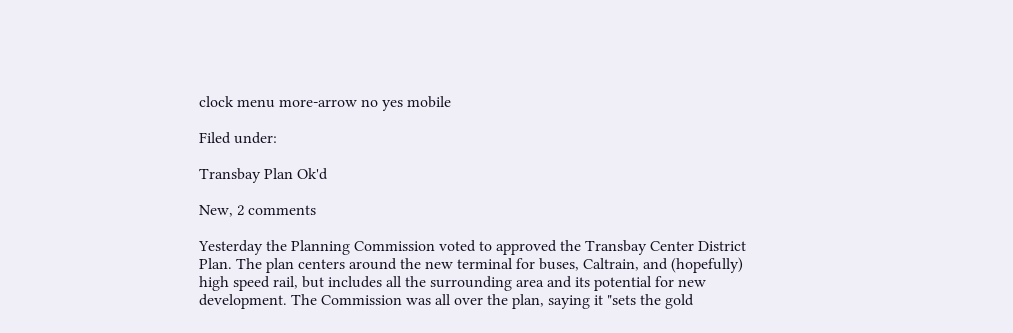clock menu more-arrow no yes mobile

Filed under:

Transbay Plan Ok'd

New, 2 comments

Yesterday the Planning Commission voted to approved the Transbay Center District Plan. The plan centers around the new terminal for buses, Caltrain, and (hopefully) high speed rail, but includes all the surrounding area and its potential for new development. The Commission was all over the plan, saying it "sets the gold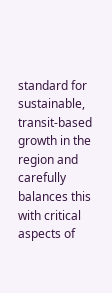standard for sustainable, transit-based growth in the region and carefully balances this with critical aspects of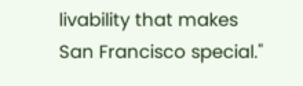livability that makes San Francisco special."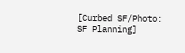[Curbed SF/Photo: SF Planning]